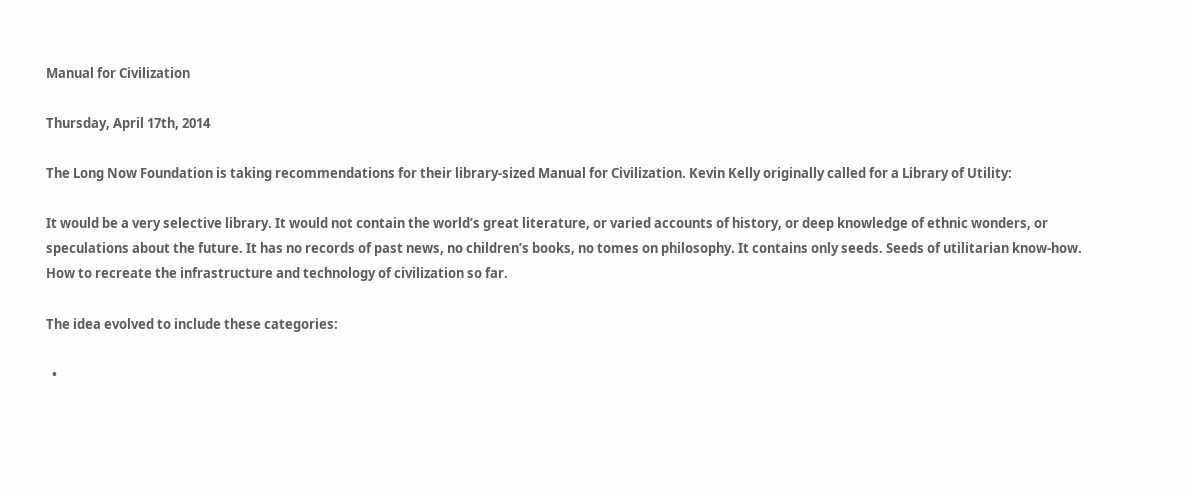Manual for Civilization

Thursday, April 17th, 2014

The Long Now Foundation is taking recommendations for their library-sized Manual for Civilization. Kevin Kelly originally called for a Library of Utility:

It would be a very selective library. It would not contain the world’s great literature, or varied accounts of history, or deep knowledge of ethnic wonders, or speculations about the future. It has no records of past news, no children’s books, no tomes on philosophy. It contains only seeds. Seeds of utilitarian know-how. How to recreate the infrastructure and technology of civilization so far.

The idea evolved to include these categories:

  •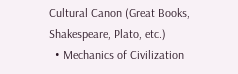Cultural Canon (Great Books, Shakespeare, Plato, etc.)
  • Mechanics of Civilization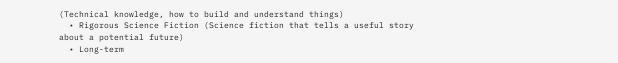(Technical knowledge, how to build and understand things)
  • Rigorous Science Fiction (Science fiction that tells a useful story about a potential future)
  • Long-term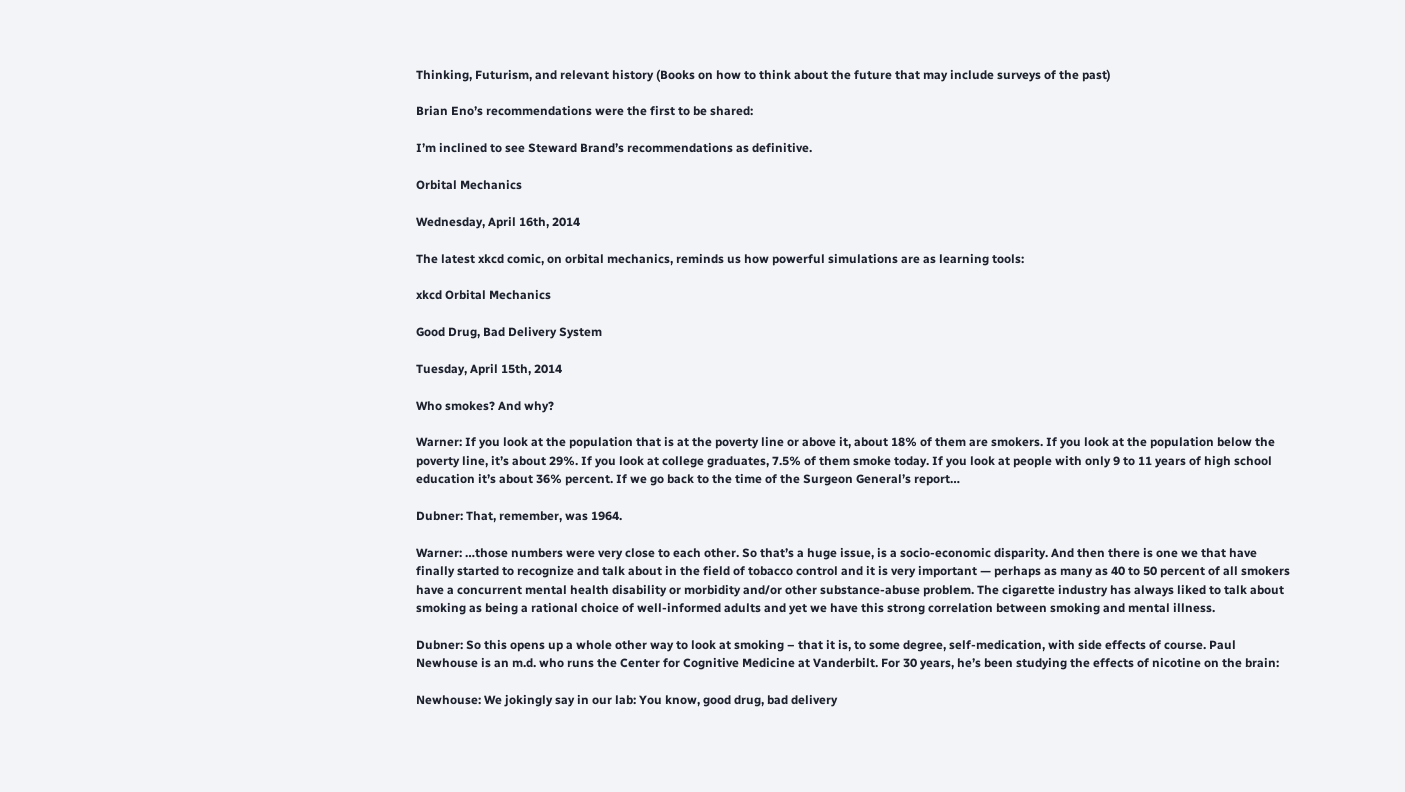Thinking, Futurism, and relevant history (Books on how to think about the future that may include surveys of the past)

Brian Eno’s recommendations were the first to be shared:

I’m inclined to see Steward Brand’s recommendations as definitive.

Orbital Mechanics

Wednesday, April 16th, 2014

The latest xkcd comic, on orbital mechanics, reminds us how powerful simulations are as learning tools:

xkcd Orbital Mechanics

Good Drug, Bad Delivery System

Tuesday, April 15th, 2014

Who smokes? And why?

Warner: If you look at the population that is at the poverty line or above it, about 18% of them are smokers. If you look at the population below the poverty line, it’s about 29%. If you look at college graduates, 7.5% of them smoke today. If you look at people with only 9 to 11 years of high school education it’s about 36% percent. If we go back to the time of the Surgeon General’s report…

Dubner: That, remember, was 1964.

Warner: …those numbers were very close to each other. So that’s a huge issue, is a socio-economic disparity. And then there is one we that have finally started to recognize and talk about in the field of tobacco control and it is very important — perhaps as many as 40 to 50 percent of all smokers have a concurrent mental health disability or morbidity and/or other substance-abuse problem. The cigarette industry has always liked to talk about smoking as being a rational choice of well-informed adults and yet we have this strong correlation between smoking and mental illness.

Dubner: So this opens up a whole other way to look at smoking – that it is, to some degree, self-medication, with side effects of course. Paul Newhouse is an m.d. who runs the Center for Cognitive Medicine at Vanderbilt. For 30 years, he’s been studying the effects of nicotine on the brain:

Newhouse: We jokingly say in our lab: You know, good drug, bad delivery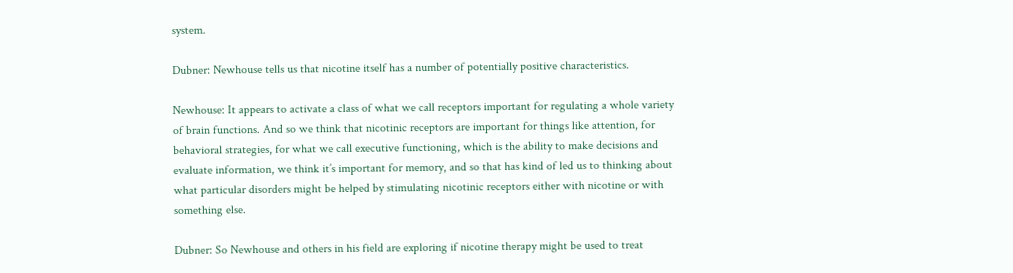system.

Dubner: Newhouse tells us that nicotine itself has a number of potentially positive characteristics.

Newhouse: It appears to activate a class of what we call receptors important for regulating a whole variety of brain functions. And so we think that nicotinic receptors are important for things like attention, for behavioral strategies, for what we call executive functioning, which is the ability to make decisions and evaluate information, we think it’s important for memory, and so that has kind of led us to thinking about what particular disorders might be helped by stimulating nicotinic receptors either with nicotine or with something else.

Dubner: So Newhouse and others in his field are exploring if nicotine therapy might be used to treat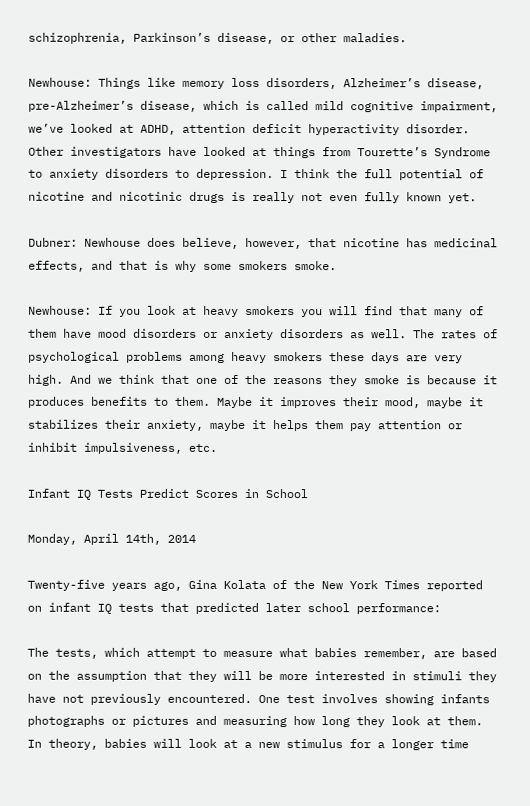schizophrenia, Parkinson’s disease, or other maladies.

Newhouse: Things like memory loss disorders, Alzheimer’s disease, pre-Alzheimer’s disease, which is called mild cognitive impairment, we’ve looked at ADHD, attention deficit hyperactivity disorder. Other investigators have looked at things from Tourette’s Syndrome to anxiety disorders to depression. I think the full potential of nicotine and nicotinic drugs is really not even fully known yet.

Dubner: Newhouse does believe, however, that nicotine has medicinal effects, and that is why some smokers smoke.

Newhouse: If you look at heavy smokers you will find that many of them have mood disorders or anxiety disorders as well. The rates of psychological problems among heavy smokers these days are very high. And we think that one of the reasons they smoke is because it produces benefits to them. Maybe it improves their mood, maybe it stabilizes their anxiety, maybe it helps them pay attention or inhibit impulsiveness, etc.

Infant IQ Tests Predict Scores in School

Monday, April 14th, 2014

Twenty-five years ago, Gina Kolata of the New York Times reported on infant IQ tests that predicted later school performance:

The tests, which attempt to measure what babies remember, are based on the assumption that they will be more interested in stimuli they have not previously encountered. One test involves showing infants photographs or pictures and measuring how long they look at them. In theory, babies will look at a new stimulus for a longer time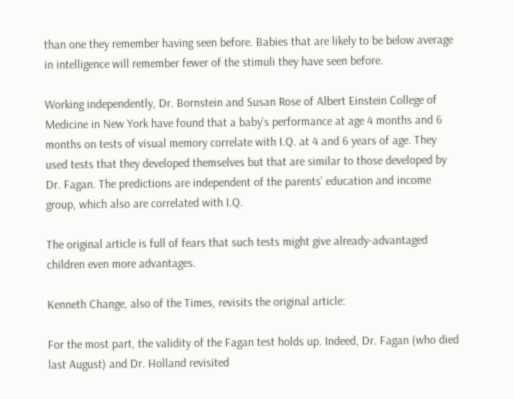than one they remember having seen before. Babies that are likely to be below average in intelligence will remember fewer of the stimuli they have seen before.

Working independently, Dr. Bornstein and Susan Rose of Albert Einstein College of Medicine in New York have found that a baby’s performance at age 4 months and 6 months on tests of visual memory correlate with I.Q. at 4 and 6 years of age. They used tests that they developed themselves but that are similar to those developed by Dr. Fagan. The predictions are independent of the parents’ education and income group, which also are correlated with I.Q.

The original article is full of fears that such tests might give already-advantaged children even more advantages.

Kenneth Change, also of the Times, revisits the original article:

For the most part, the validity of the Fagan test holds up. Indeed, Dr. Fagan (who died last August) and Dr. Holland revisited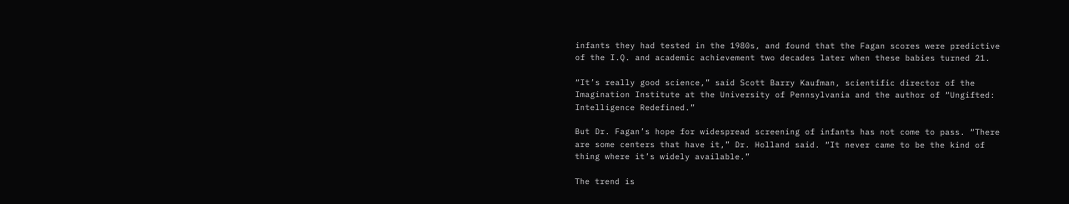infants they had tested in the 1980s, and found that the Fagan scores were predictive of the I.Q. and academic achievement two decades later when these babies turned 21.

“It’s really good science,” said Scott Barry Kaufman, scientific director of the Imagination Institute at the University of Pennsylvania and the author of “Ungifted: Intelligence Redefined.”

But Dr. Fagan’s hope for widespread screening of infants has not come to pass. “There are some centers that have it,” Dr. Holland said. “It never came to be the kind of thing where it’s widely available.”

The trend is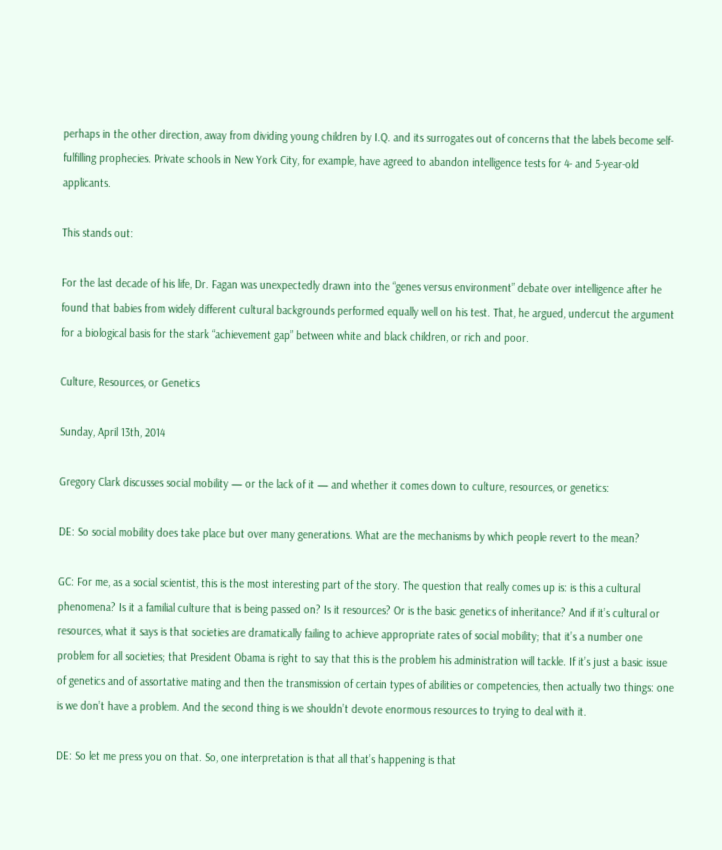perhaps in the other direction, away from dividing young children by I.Q. and its surrogates out of concerns that the labels become self-fulfilling prophecies. Private schools in New York City, for example, have agreed to abandon intelligence tests for 4- and 5-year-old applicants.

This stands out:

For the last decade of his life, Dr. Fagan was unexpectedly drawn into the “genes versus environment” debate over intelligence after he found that babies from widely different cultural backgrounds performed equally well on his test. That, he argued, undercut the argument for a biological basis for the stark “achievement gap” between white and black children, or rich and poor.

Culture, Resources, or Genetics

Sunday, April 13th, 2014

Gregory Clark discusses social mobility — or the lack of it — and whether it comes down to culture, resources, or genetics:

DE: So social mobility does take place but over many generations. What are the mechanisms by which people revert to the mean?

GC: For me, as a social scientist, this is the most interesting part of the story. The question that really comes up is: is this a cultural phenomena? Is it a familial culture that is being passed on? Is it resources? Or is the basic genetics of inheritance? And if it’s cultural or resources, what it says is that societies are dramatically failing to achieve appropriate rates of social mobility; that it’s a number one problem for all societies; that President Obama is right to say that this is the problem his administration will tackle. If it’s just a basic issue of genetics and of assortative mating and then the transmission of certain types of abilities or competencies, then actually two things: one is we don’t have a problem. And the second thing is we shouldn’t devote enormous resources to trying to deal with it.

DE: So let me press you on that. So, one interpretation is that all that’s happening is that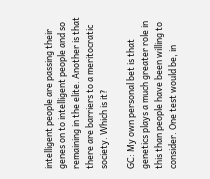intelligent people are passing their genes on to intelligent people and so remaining in the elite. Another is that there are barriers to a meritocratic society. Which is it?

GC: My own personal bet is that genetics plays a much greater role in this than people have been willing to consider. One test would be, in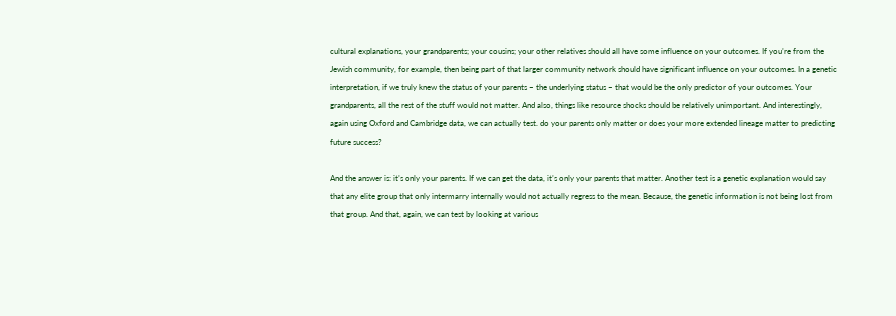cultural explanations, your grandparents; your cousins; your other relatives should all have some influence on your outcomes. If you’re from the Jewish community, for example, then being part of that larger community network should have significant influence on your outcomes. In a genetic interpretation, if we truly knew the status of your parents – the underlying status – that would be the only predictor of your outcomes. Your grandparents, all the rest of the stuff would not matter. And also, things like resource shocks should be relatively unimportant. And interestingly, again using Oxford and Cambridge data, we can actually test. do your parents only matter or does your more extended lineage matter to predicting future success?

And the answer is: it’s only your parents. If we can get the data, it’s only your parents that matter. Another test is a genetic explanation would say that any elite group that only intermarry internally would not actually regress to the mean. Because, the genetic information is not being lost from that group. And that, again, we can test by looking at various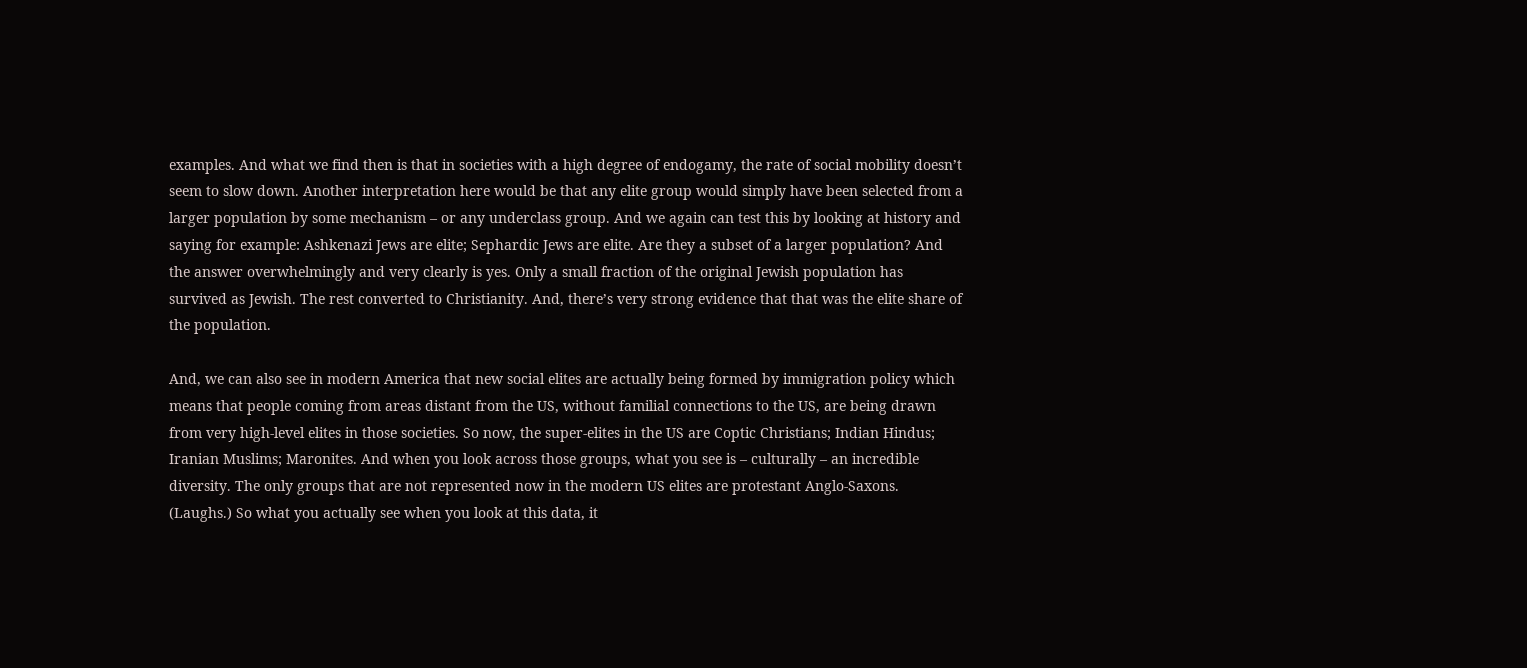examples. And what we find then is that in societies with a high degree of endogamy, the rate of social mobility doesn’t seem to slow down. Another interpretation here would be that any elite group would simply have been selected from a larger population by some mechanism – or any underclass group. And we again can test this by looking at history and saying for example: Ashkenazi Jews are elite; Sephardic Jews are elite. Are they a subset of a larger population? And the answer overwhelmingly and very clearly is yes. Only a small fraction of the original Jewish population has survived as Jewish. The rest converted to Christianity. And, there’s very strong evidence that that was the elite share of the population.

And, we can also see in modern America that new social elites are actually being formed by immigration policy which means that people coming from areas distant from the US, without familial connections to the US, are being drawn from very high-level elites in those societies. So now, the super-elites in the US are Coptic Christians; Indian Hindus; Iranian Muslims; Maronites. And when you look across those groups, what you see is – culturally – an incredible diversity. The only groups that are not represented now in the modern US elites are protestant Anglo-Saxons. (Laughs.) So what you actually see when you look at this data, it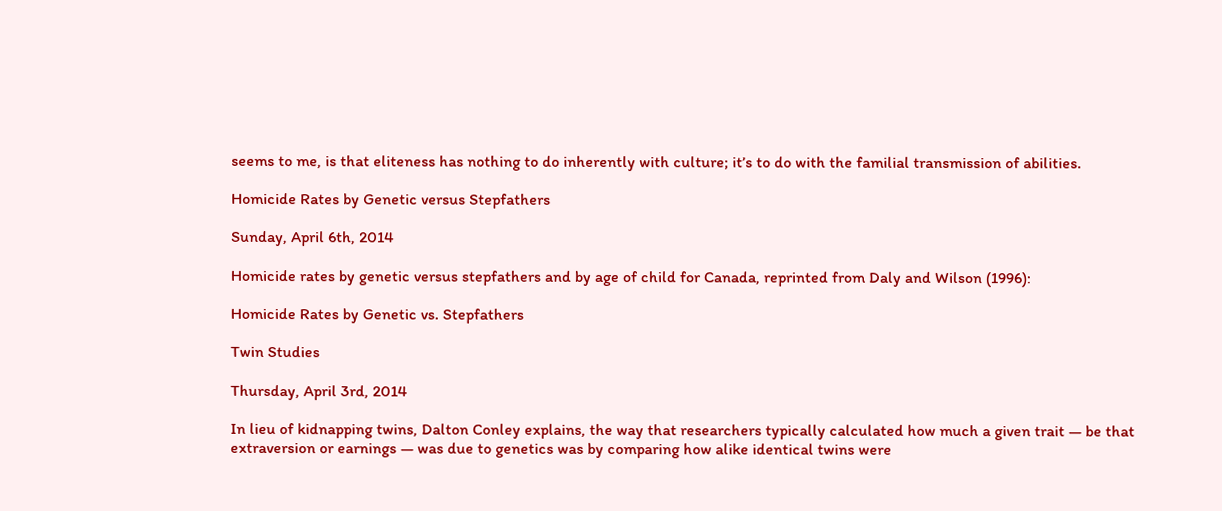seems to me, is that eliteness has nothing to do inherently with culture; it’s to do with the familial transmission of abilities.

Homicide Rates by Genetic versus Stepfathers

Sunday, April 6th, 2014

Homicide rates by genetic versus stepfathers and by age of child for Canada, reprinted from Daly and Wilson (1996):

Homicide Rates by Genetic vs. Stepfathers

Twin Studies

Thursday, April 3rd, 2014

In lieu of kidnapping twins, Dalton Conley explains, the way that researchers typically calculated how much a given trait — be that extraversion or earnings — was due to genetics was by comparing how alike identical twins were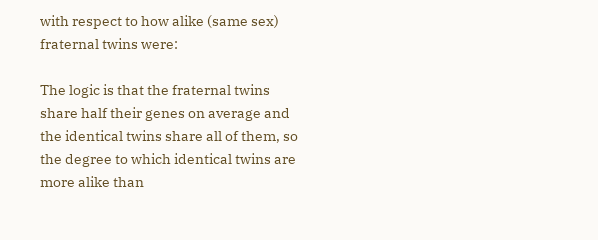with respect to how alike (same sex) fraternal twins were:

The logic is that the fraternal twins share half their genes on average and the identical twins share all of them, so the degree to which identical twins are more alike than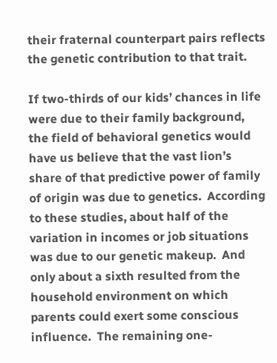their fraternal counterpart pairs reflects the genetic contribution to that trait.

If two-thirds of our kids’ chances in life were due to their family background, the field of behavioral genetics would have us believe that the vast lion’s share of that predictive power of family of origin was due to genetics.  According to these studies, about half of the variation in incomes or job situations was due to our genetic makeup.  And only about a sixth resulted from the household environment on which parents could exert some conscious influence.  The remaining one-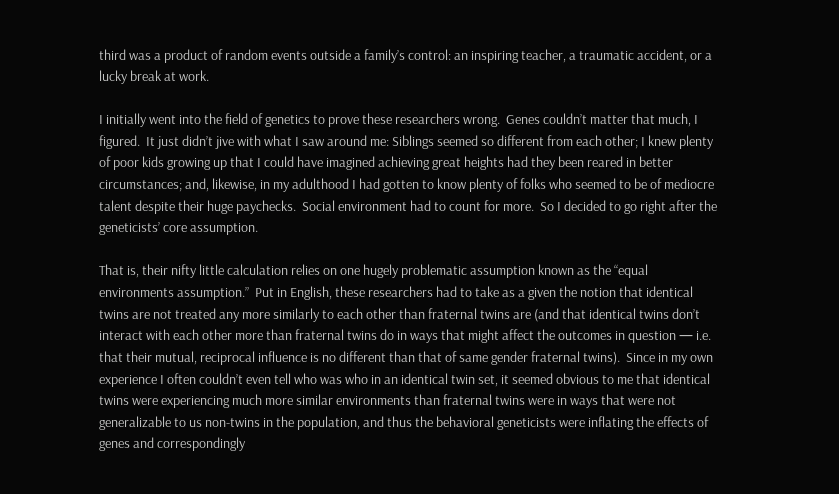third was a product of random events outside a family’s control: an inspiring teacher, a traumatic accident, or a lucky break at work.

I initially went into the field of genetics to prove these researchers wrong.  Genes couldn’t matter that much, I figured.  It just didn’t jive with what I saw around me: Siblings seemed so different from each other; I knew plenty of poor kids growing up that I could have imagined achieving great heights had they been reared in better circumstances; and, likewise, in my adulthood I had gotten to know plenty of folks who seemed to be of mediocre talent despite their huge paychecks.  Social environment had to count for more.  So I decided to go right after the geneticists’ core assumption.

That is, their nifty little calculation relies on one hugely problematic assumption known as the “equal environments assumption.”  Put in English, these researchers had to take as a given the notion that identical twins are not treated any more similarly to each other than fraternal twins are (and that identical twins don’t interact with each other more than fraternal twins do in ways that might affect the outcomes in question — i.e. that their mutual, reciprocal influence is no different than that of same gender fraternal twins).  Since in my own experience I often couldn’t even tell who was who in an identical twin set, it seemed obvious to me that identical twins were experiencing much more similar environments than fraternal twins were in ways that were not generalizable to us non-twins in the population, and thus the behavioral geneticists were inflating the effects of genes and correspondingly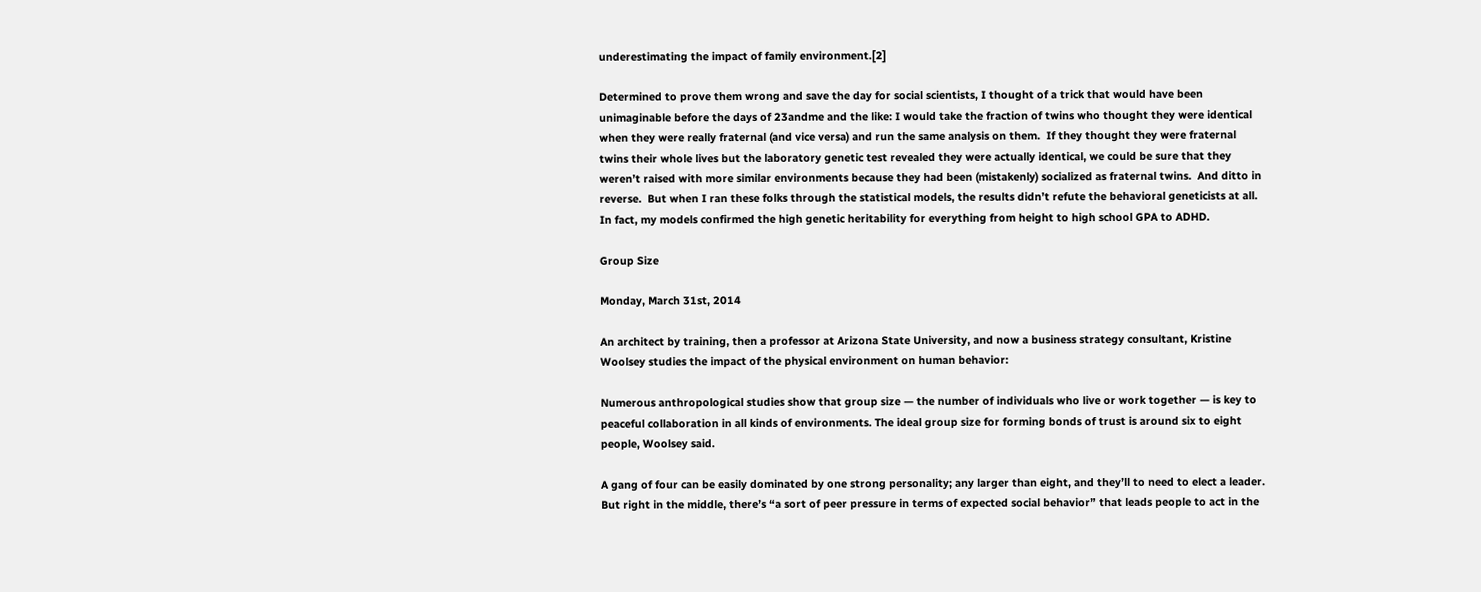underestimating the impact of family environment.[2]

Determined to prove them wrong and save the day for social scientists, I thought of a trick that would have been unimaginable before the days of 23andme and the like: I would take the fraction of twins who thought they were identical when they were really fraternal (and vice versa) and run the same analysis on them.  If they thought they were fraternal twins their whole lives but the laboratory genetic test revealed they were actually identical, we could be sure that they weren’t raised with more similar environments because they had been (mistakenly) socialized as fraternal twins.  And ditto in reverse.  But when I ran these folks through the statistical models, the results didn’t refute the behavioral geneticists at all.  In fact, my models confirmed the high genetic heritability for everything from height to high school GPA to ADHD.

Group Size

Monday, March 31st, 2014

An architect by training, then a professor at Arizona State University, and now a business strategy consultant, Kristine Woolsey studies the impact of the physical environment on human behavior:

Numerous anthropological studies show that group size — the number of individuals who live or work together — is key to peaceful collaboration in all kinds of environments. The ideal group size for forming bonds of trust is around six to eight people, Woolsey said.

A gang of four can be easily dominated by one strong personality; any larger than eight, and they’ll to need to elect a leader. But right in the middle, there’s “a sort of peer pressure in terms of expected social behavior” that leads people to act in the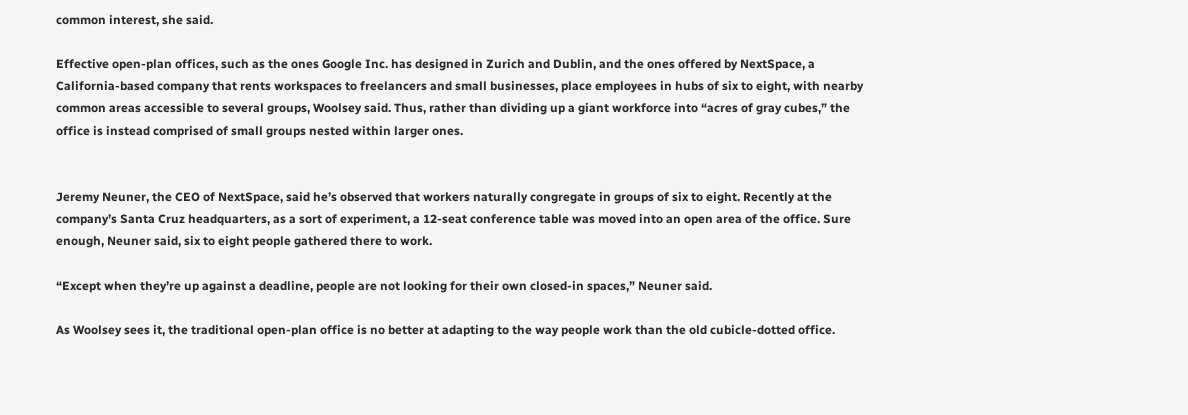common interest, she said.

Effective open-plan offices, such as the ones Google Inc. has designed in Zurich and Dublin, and the ones offered by NextSpace, a California-based company that rents workspaces to freelancers and small businesses, place employees in hubs of six to eight, with nearby common areas accessible to several groups, Woolsey said. Thus, rather than dividing up a giant workforce into “acres of gray cubes,” the office is instead comprised of small groups nested within larger ones.


Jeremy Neuner, the CEO of NextSpace, said he’s observed that workers naturally congregate in groups of six to eight. Recently at the company’s Santa Cruz headquarters, as a sort of experiment, a 12-seat conference table was moved into an open area of the office. Sure enough, Neuner said, six to eight people gathered there to work.

“Except when they’re up against a deadline, people are not looking for their own closed-in spaces,” Neuner said.

As Woolsey sees it, the traditional open-plan office is no better at adapting to the way people work than the old cubicle-dotted office.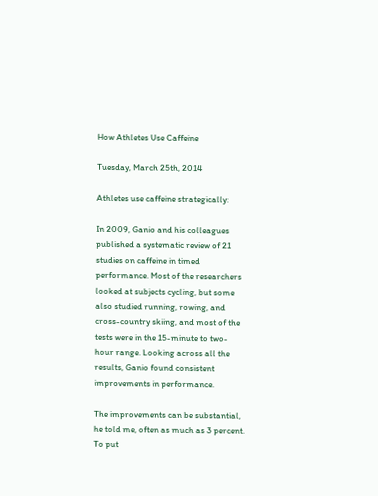How Athletes Use Caffeine

Tuesday, March 25th, 2014

Athletes use caffeine strategically:

In 2009, Ganio and his colleagues published a systematic review of 21 studies on caffeine in timed performance. Most of the researchers looked at subjects cycling, but some also studied running, rowing, and cross-country skiing, and most of the tests were in the 15-minute to two-hour range. Looking across all the results, Ganio found consistent improvements in performance.

The improvements can be substantial, he told me, often as much as 3 percent. To put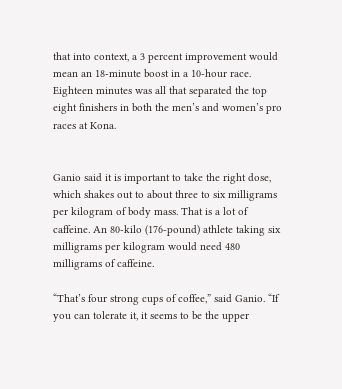that into context, a 3 percent improvement would mean an 18-minute boost in a 10-hour race. Eighteen minutes was all that separated the top eight finishers in both the men’s and women’s pro races at Kona.


Ganio said it is important to take the right dose, which shakes out to about three to six milligrams per kilogram of body mass. That is a lot of caffeine. An 80-kilo (176-pound) athlete taking six milligrams per kilogram would need 480 milligrams of caffeine.

“That’s four strong cups of coffee,” said Ganio. “If you can tolerate it, it seems to be the upper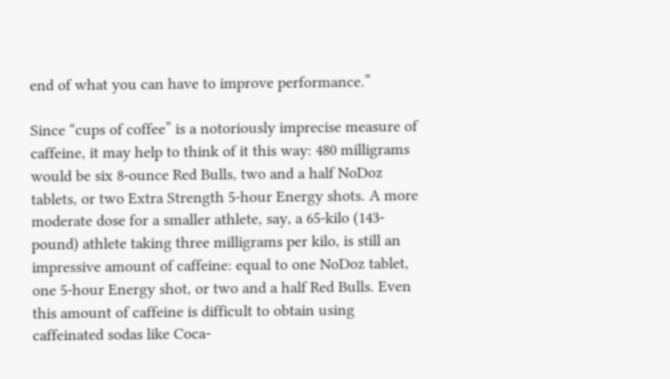end of what you can have to improve performance.”

Since “cups of coffee” is a notoriously imprecise measure of caffeine, it may help to think of it this way: 480 milligrams would be six 8-ounce Red Bulls, two and a half NoDoz tablets, or two Extra Strength 5-hour Energy shots. A more moderate dose for a smaller athlete, say, a 65-kilo (143-pound) athlete taking three milligrams per kilo, is still an impressive amount of caffeine: equal to one NoDoz tablet, one 5-hour Energy shot, or two and a half Red Bulls. Even this amount of caffeine is difficult to obtain using caffeinated sodas like Coca-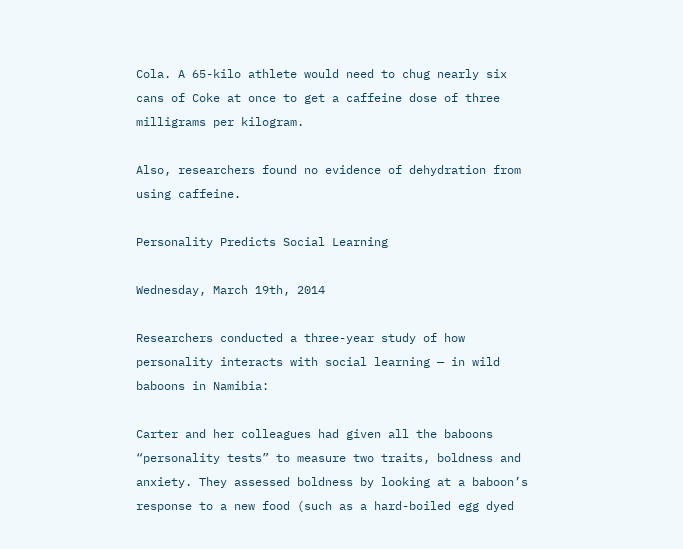Cola. A 65-kilo athlete would need to chug nearly six cans of Coke at once to get a caffeine dose of three milligrams per kilogram.

Also, researchers found no evidence of dehydration from using caffeine.

Personality Predicts Social Learning

Wednesday, March 19th, 2014

Researchers conducted a three-year study of how personality interacts with social learning — in wild baboons in Namibia:

Carter and her colleagues had given all the baboons “personality tests” to measure two traits, boldness and anxiety. They assessed boldness by looking at a baboon’s response to a new food (such as a hard-boiled egg dyed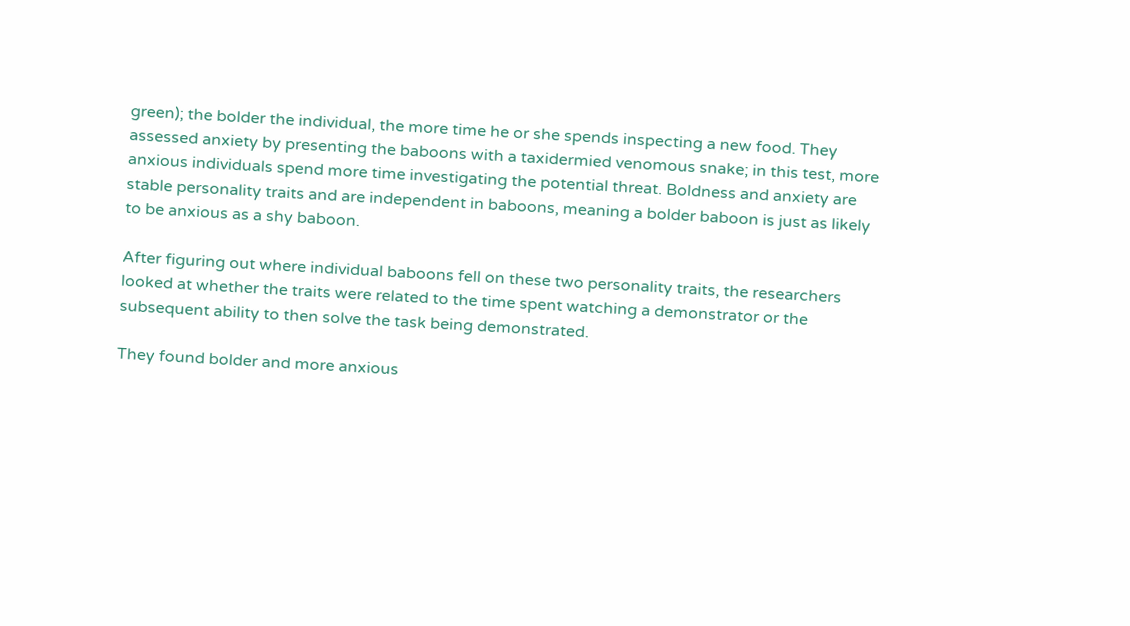green); the bolder the individual, the more time he or she spends inspecting a new food. They assessed anxiety by presenting the baboons with a taxidermied venomous snake; in this test, more anxious individuals spend more time investigating the potential threat. Boldness and anxiety are stable personality traits and are independent in baboons, meaning a bolder baboon is just as likely to be anxious as a shy baboon.

After figuring out where individual baboons fell on these two personality traits, the researchers looked at whether the traits were related to the time spent watching a demonstrator or the subsequent ability to then solve the task being demonstrated.

They found bolder and more anxious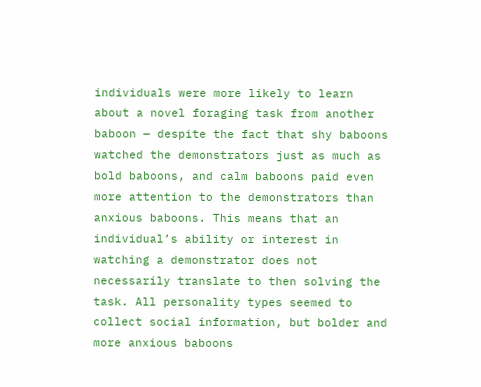individuals were more likely to learn about a novel foraging task from another baboon — despite the fact that shy baboons watched the demonstrators just as much as bold baboons, and calm baboons paid even more attention to the demonstrators than anxious baboons. This means that an individual’s ability or interest in watching a demonstrator does not necessarily translate to then solving the task. All personality types seemed to collect social information, but bolder and more anxious baboons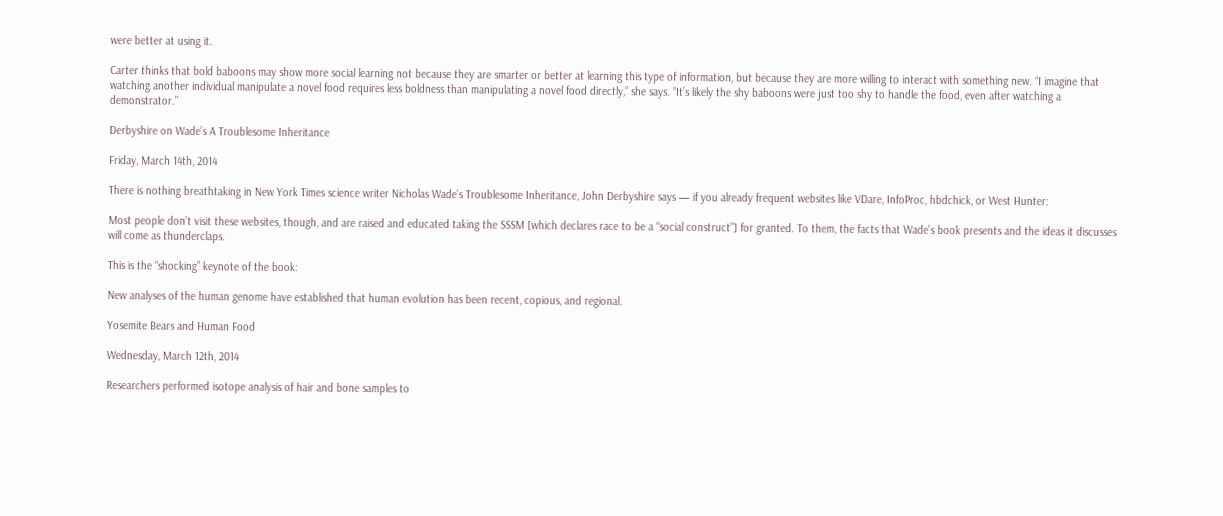were better at using it.

Carter thinks that bold baboons may show more social learning not because they are smarter or better at learning this type of information, but because they are more willing to interact with something new. “I imagine that watching another individual manipulate a novel food requires less boldness than manipulating a novel food directly,” she says. “It’s likely the shy baboons were just too shy to handle the food, even after watching a demonstrator.”

Derbyshire on Wade’s A Troublesome Inheritance

Friday, March 14th, 2014

There is nothing breathtaking in New York Times science writer Nicholas Wade’s Troublesome Inheritance, John Derbyshire says — if you already frequent websites like VDare, InfoProc, hbdchick, or West Hunter:

Most people don’t visit these websites, though, and are raised and educated taking the SSSM [which declares race to be a “social construct”] for granted. To them, the facts that Wade’s book presents and the ideas it discusses will come as thunderclaps.

This is the “shocking” keynote of the book:

New analyses of the human genome have established that human evolution has been recent, copious, and regional.

Yosemite Bears and Human Food

Wednesday, March 12th, 2014

Researchers performed isotope analysis of hair and bone samples to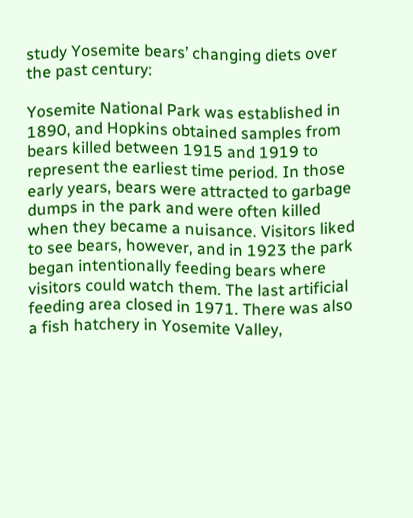study Yosemite bears’ changing diets over the past century:

Yosemite National Park was established in 1890, and Hopkins obtained samples from bears killed between 1915 and 1919 to represent the earliest time period. In those early years, bears were attracted to garbage dumps in the park and were often killed when they became a nuisance. Visitors liked to see bears, however, and in 1923 the park began intentionally feeding bears where visitors could watch them. The last artificial feeding area closed in 1971. There was also a fish hatchery in Yosemite Valley,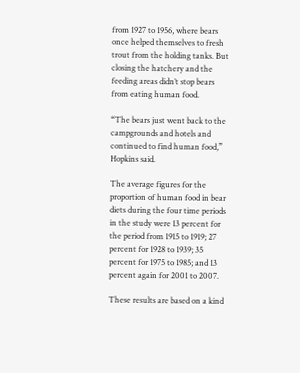from 1927 to 1956, where bears once helped themselves to fresh trout from the holding tanks. But closing the hatchery and the feeding areas didn’t stop bears from eating human food.

“The bears just went back to the campgrounds and hotels and continued to find human food,” Hopkins said.

The average figures for the proportion of human food in bear diets during the four time periods in the study were 13 percent for the period from 1915 to 1919; 27 percent for 1928 to 1939; 35 percent for 1975 to 1985; and 13 percent again for 2001 to 2007.

These results are based on a kind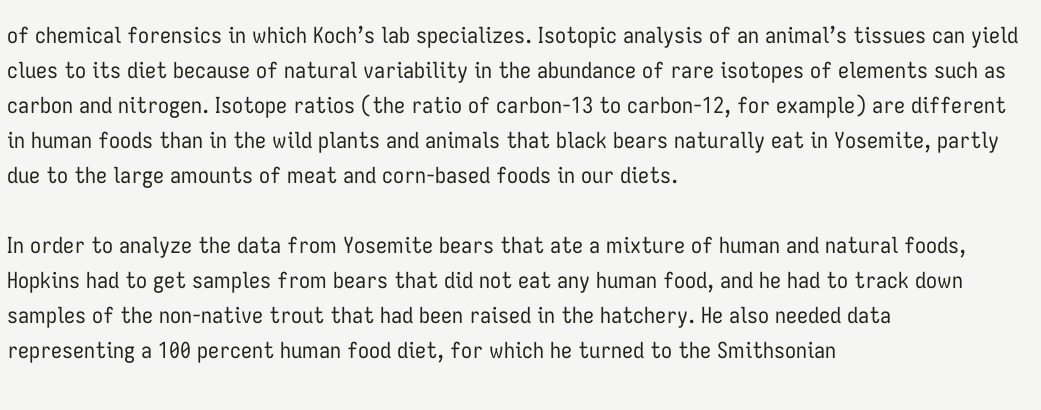of chemical forensics in which Koch’s lab specializes. Isotopic analysis of an animal’s tissues can yield clues to its diet because of natural variability in the abundance of rare isotopes of elements such as carbon and nitrogen. Isotope ratios (the ratio of carbon-13 to carbon-12, for example) are different in human foods than in the wild plants and animals that black bears naturally eat in Yosemite, partly due to the large amounts of meat and corn-based foods in our diets.

In order to analyze the data from Yosemite bears that ate a mixture of human and natural foods, Hopkins had to get samples from bears that did not eat any human food, and he had to track down samples of the non-native trout that had been raised in the hatchery. He also needed data representing a 100 percent human food diet, for which he turned to the Smithsonian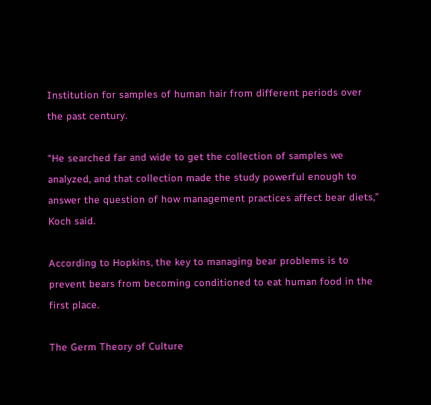Institution for samples of human hair from different periods over the past century.

“He searched far and wide to get the collection of samples we analyzed, and that collection made the study powerful enough to answer the question of how management practices affect bear diets,” Koch said.

According to Hopkins, the key to managing bear problems is to prevent bears from becoming conditioned to eat human food in the first place.

The Germ Theory of Culture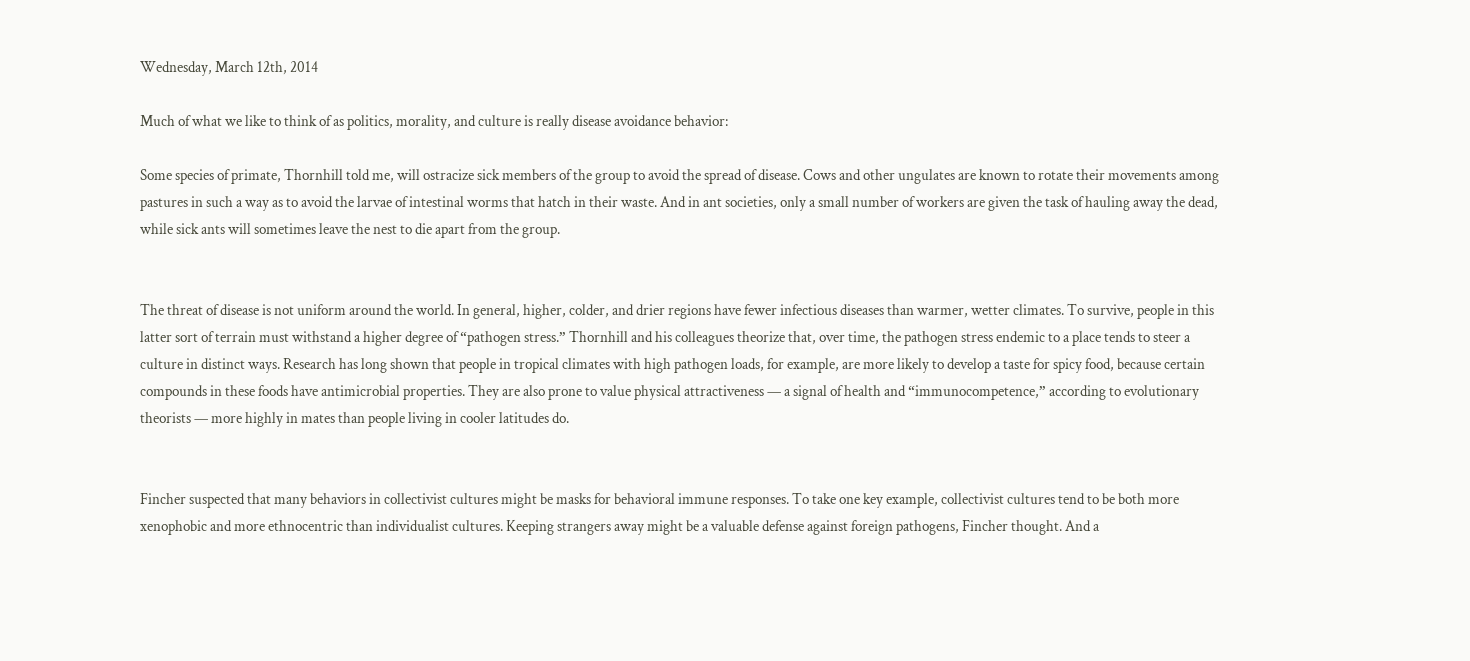Wednesday, March 12th, 2014

Much of what we like to think of as politics, morality, and culture is really disease avoidance behavior:

Some species of primate, Thornhill told me, will ostracize sick members of the group to avoid the spread of disease. Cows and other ungulates are known to rotate their movements among pastures in such a way as to avoid the larvae of intestinal worms that hatch in their waste. And in ant societies, only a small number of workers are given the task of hauling away the dead, while sick ants will sometimes leave the nest to die apart from the group.


The threat of disease is not uniform around the world. In general, higher, colder, and drier regions have fewer infectious diseases than warmer, wetter climates. To survive, people in this latter sort of terrain must withstand a higher degree of “pathogen stress.” Thornhill and his colleagues theorize that, over time, the pathogen stress endemic to a place tends to steer a culture in distinct ways. Research has long shown that people in tropical climates with high pathogen loads, for example, are more likely to develop a taste for spicy food, because certain compounds in these foods have antimicrobial properties. They are also prone to value physical attractiveness — a signal of health and “immunocompetence,” according to evolutionary theorists — more highly in mates than people living in cooler latitudes do.


Fincher suspected that many behaviors in collectivist cultures might be masks for behavioral immune responses. To take one key example, collectivist cultures tend to be both more xenophobic and more ethnocentric than individualist cultures. Keeping strangers away might be a valuable defense against foreign pathogens, Fincher thought. And a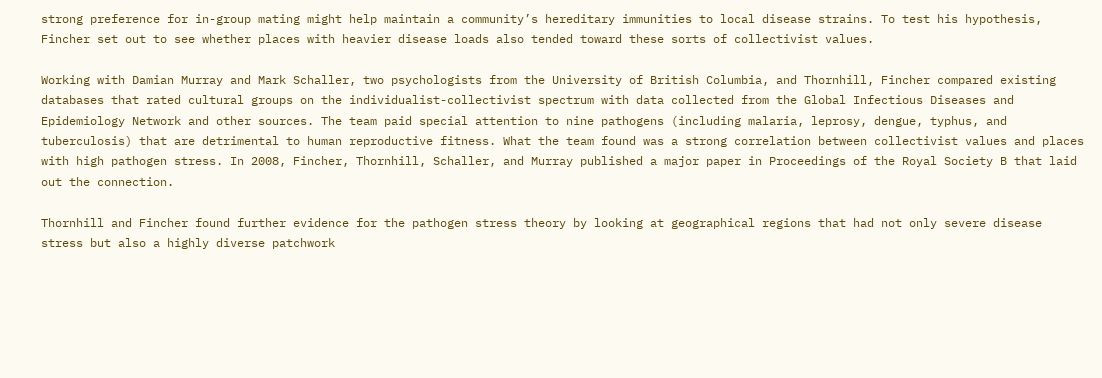strong preference for in-group mating might help maintain a community’s hereditary immunities to local disease strains. To test his hypothesis, Fincher set out to see whether places with heavier disease loads also tended toward these sorts of collectivist values.

Working with Damian Murray and Mark Schaller, two psychologists from the University of British Columbia, and Thornhill, Fincher compared existing databases that rated cultural groups on the individualist-collectivist spectrum with data collected from the Global Infectious Diseases and Epidemiology Network and other sources. The team paid special attention to nine pathogens (including malaria, leprosy, dengue, typhus, and tuberculosis) that are detrimental to human reproductive fitness. What the team found was a strong correlation between collectivist values and places with high pathogen stress. In 2008, Fincher, Thornhill, Schaller, and Murray published a major paper in Proceedings of the Royal Society B that laid out the connection.

Thornhill and Fincher found further evidence for the pathogen stress theory by looking at geographical regions that had not only severe disease stress but also a highly diverse patchwork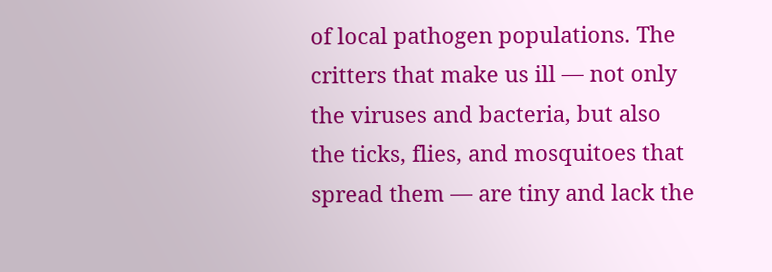of local pathogen populations. The critters that make us ill — not only the viruses and bacteria, but also the ticks, flies, and mosquitoes that spread them — are tiny and lack the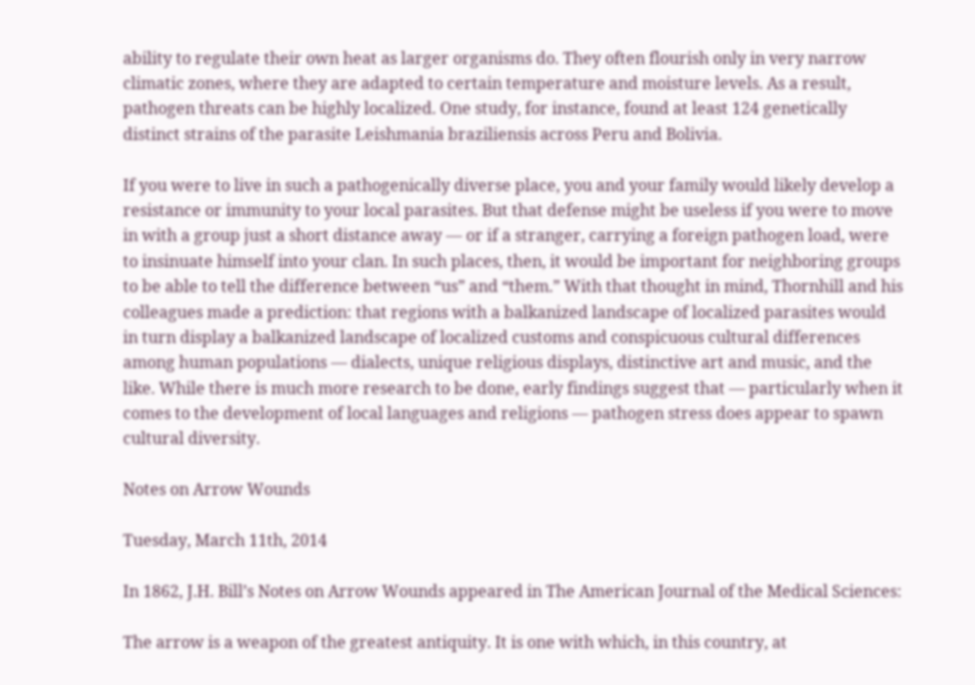ability to regulate their own heat as larger organisms do. They often flourish only in very narrow climatic zones, where they are adapted to certain temperature and moisture levels. As a result, pathogen threats can be highly localized. One study, for instance, found at least 124 genetically distinct strains of the parasite Leishmania braziliensis across Peru and Bolivia.

If you were to live in such a pathogenically diverse place, you and your family would likely develop a resistance or immunity to your local parasites. But that defense might be useless if you were to move in with a group just a short distance away — or if a stranger, carrying a foreign pathogen load, were to insinuate himself into your clan. In such places, then, it would be important for neighboring groups to be able to tell the difference between “us” and “them.” With that thought in mind, Thornhill and his colleagues made a prediction: that regions with a balkanized landscape of localized parasites would in turn display a balkanized landscape of localized customs and conspicuous cultural differences among human populations — dialects, unique religious displays, distinctive art and music, and the like. While there is much more research to be done, early findings suggest that — particularly when it comes to the development of local languages and religions — pathogen stress does appear to spawn cultural diversity.

Notes on Arrow Wounds

Tuesday, March 11th, 2014

In 1862, J.H. Bill’s Notes on Arrow Wounds appeared in The American Journal of the Medical Sciences:

The arrow is a weapon of the greatest antiquity. It is one with which, in this country, at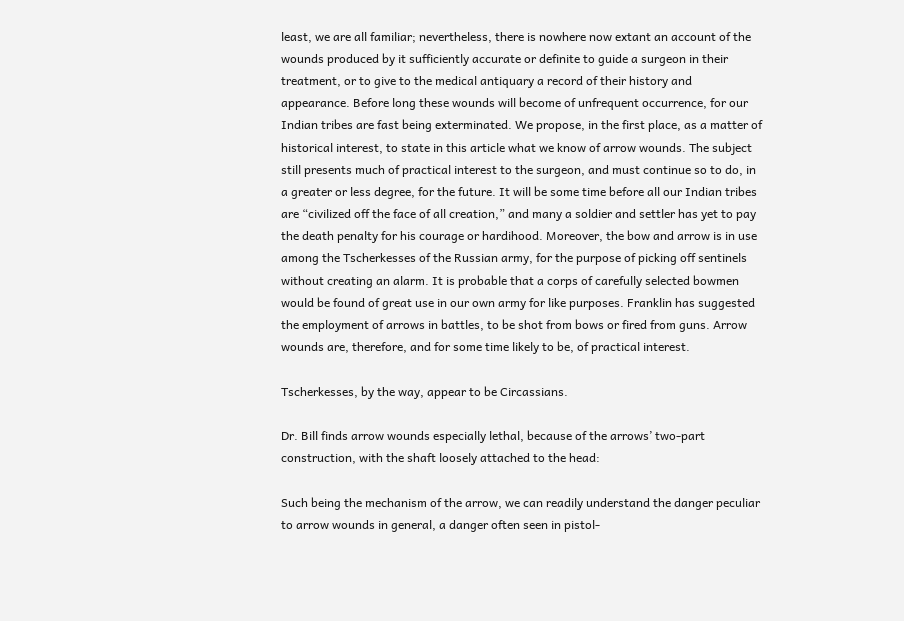least, we are all familiar; nevertheless, there is nowhere now extant an account of the wounds produced by it sufficiently accurate or definite to guide a surgeon in their treatment, or to give to the medical antiquary a record of their history and appearance. Before long these wounds will become of unfrequent occurrence, for our Indian tribes are fast being exterminated. We propose, in the first place, as a matter of historical interest, to state in this article what we know of arrow wounds. The subject still presents much of practical interest to the surgeon, and must continue so to do, in a greater or less degree, for the future. It will be some time before all our Indian tribes are “civilized off the face of all creation,” and many a soldier and settler has yet to pay the death penalty for his courage or hardihood. Moreover, the bow and arrow is in use among the Tscherkesses of the Russian army, for the purpose of picking off sentinels without creating an alarm. It is probable that a corps of carefully selected bowmen would be found of great use in our own army for like purposes. Franklin has suggested the employment of arrows in battles, to be shot from bows or fired from guns. Arrow wounds are, therefore, and for some time likely to be, of practical interest.

Tscherkesses, by the way, appear to be Circassians.

Dr. Bill finds arrow wounds especially lethal, because of the arrows’ two-part construction, with the shaft loosely attached to the head:

Such being the mechanism of the arrow, we can readily understand the danger peculiar to arrow wounds in general, a danger often seen in pistol-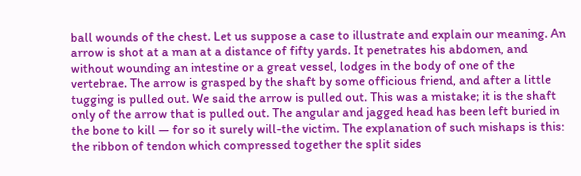ball wounds of the chest. Let us suppose a case to illustrate and explain our meaning. An arrow is shot at a man at a distance of fifty yards. It penetrates his abdomen, and without wounding an intestine or a great vessel, lodges in the body of one of the vertebrae. The arrow is grasped by the shaft by some officious friend, and after a little tugging is pulled out. We said the arrow is pulled out. This was a mistake; it is the shaft only of the arrow that is pulled out. The angular and jagged head has been left buried in the bone to kill — for so it surely will-the victim. The explanation of such mishaps is this: the ribbon of tendon which compressed together the split sides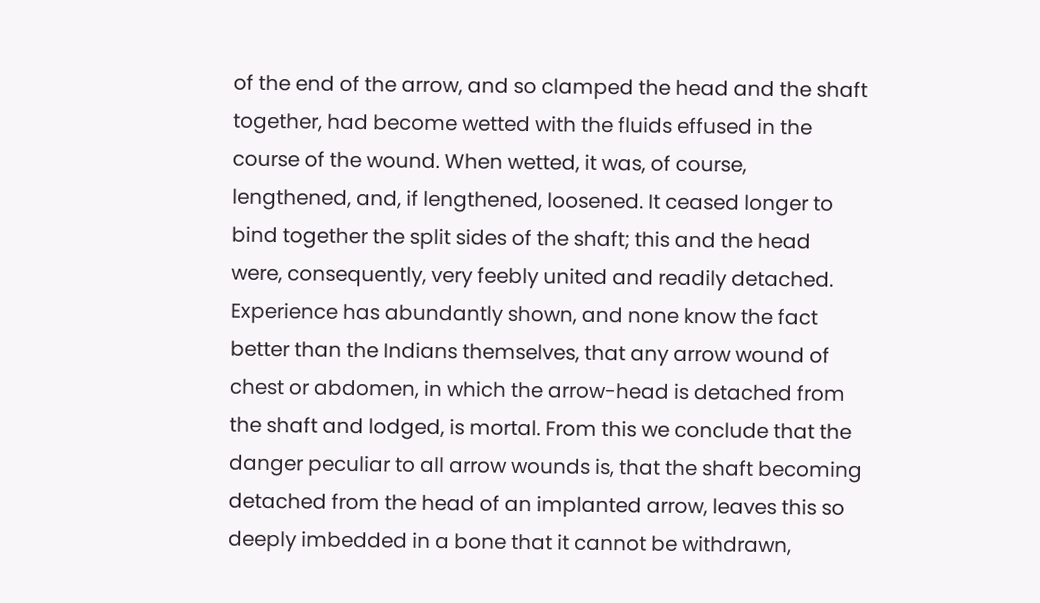of the end of the arrow, and so clamped the head and the shaft together, had become wetted with the fluids effused in the course of the wound. When wetted, it was, of course, lengthened, and, if lengthened, loosened. It ceased longer to bind together the split sides of the shaft; this and the head were, consequently, very feebly united and readily detached. Experience has abundantly shown, and none know the fact better than the Indians themselves, that any arrow wound of chest or abdomen, in which the arrow-head is detached from the shaft and lodged, is mortal. From this we conclude that the danger peculiar to all arrow wounds is, that the shaft becoming detached from the head of an implanted arrow, leaves this so deeply imbedded in a bone that it cannot be withdrawn,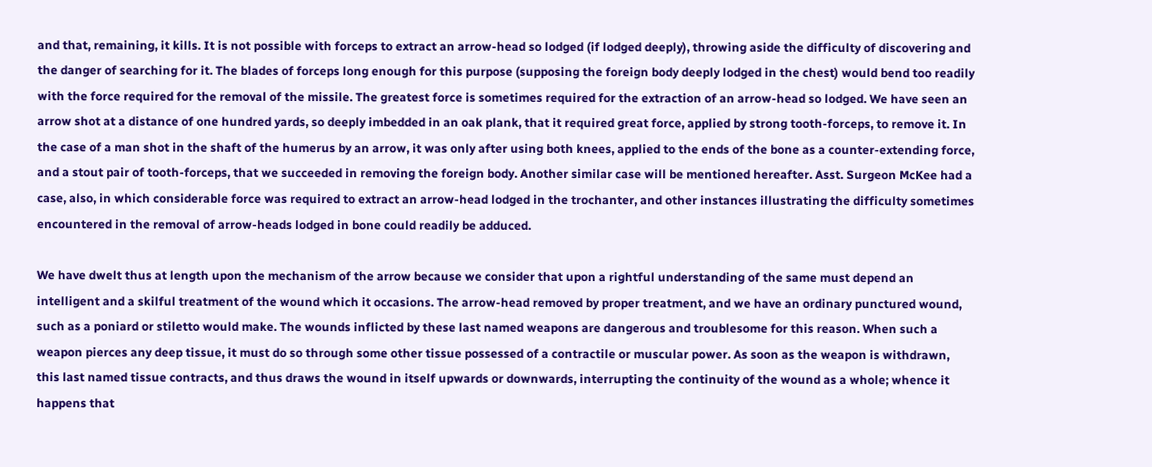and that, remaining, it kills. It is not possible with forceps to extract an arrow-head so lodged (if lodged deeply), throwing aside the difficulty of discovering and the danger of searching for it. The blades of forceps long enough for this purpose (supposing the foreign body deeply lodged in the chest) would bend too readily with the force required for the removal of the missile. The greatest force is sometimes required for the extraction of an arrow-head so lodged. We have seen an arrow shot at a distance of one hundred yards, so deeply imbedded in an oak plank, that it required great force, applied by strong tooth-forceps, to remove it. In the case of a man shot in the shaft of the humerus by an arrow, it was only after using both knees, applied to the ends of the bone as a counter-extending force, and a stout pair of tooth-forceps, that we succeeded in removing the foreign body. Another similar case will be mentioned hereafter. Asst. Surgeon McKee had a case, also, in which considerable force was required to extract an arrow-head lodged in the trochanter, and other instances illustrating the difficulty sometimes encountered in the removal of arrow-heads lodged in bone could readily be adduced.

We have dwelt thus at length upon the mechanism of the arrow because we consider that upon a rightful understanding of the same must depend an intelligent and a skilful treatment of the wound which it occasions. The arrow-head removed by proper treatment, and we have an ordinary punctured wound, such as a poniard or stiletto would make. The wounds inflicted by these last named weapons are dangerous and troublesome for this reason. When such a weapon pierces any deep tissue, it must do so through some other tissue possessed of a contractile or muscular power. As soon as the weapon is withdrawn, this last named tissue contracts, and thus draws the wound in itself upwards or downwards, interrupting the continuity of the wound as a whole; whence it happens that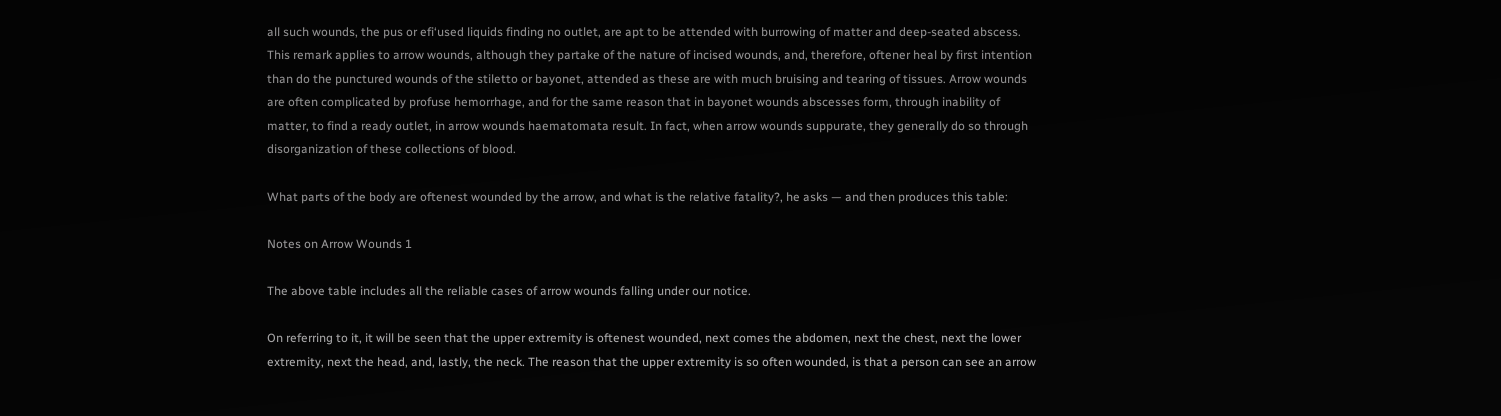all such wounds, the pus or efi‘used liquids finding no outlet, are apt to be attended with burrowing of matter and deep-seated abscess. This remark applies to arrow wounds, although they partake of the nature of incised wounds, and, therefore, oftener heal by first intention than do the punctured wounds of the stiletto or bayonet, attended as these are with much bruising and tearing of tissues. Arrow wounds are often complicated by profuse hemorrhage, and for the same reason that in bayonet wounds abscesses form, through inability of matter, to find a ready outlet, in arrow wounds haematomata result. In fact, when arrow wounds suppurate, they generally do so through disorganization of these collections of blood.

What parts of the body are oftenest wounded by the arrow, and what is the relative fatality?, he asks — and then produces this table:

Notes on Arrow Wounds 1

The above table includes all the reliable cases of arrow wounds falling under our notice.

On referring to it, it will be seen that the upper extremity is oftenest wounded, next comes the abdomen, next the chest, next the lower extremity, next the head, and, lastly, the neck. The reason that the upper extremity is so often wounded, is that a person can see an arrow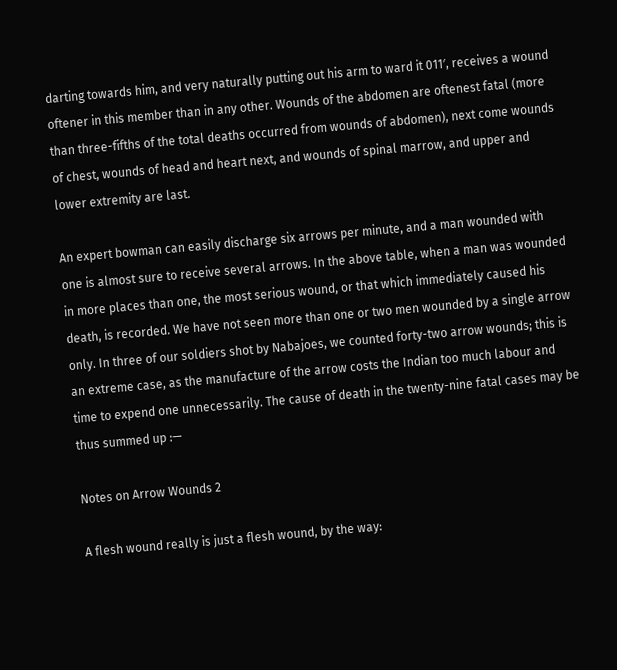darting towards him, and very naturally putting out his arm to ward it 011′, receives a wound oftener in this member than in any other. Wounds of the abdomen are oftenest fatal (more than three-fifths of the total deaths occurred from wounds of abdomen), next come wounds of chest, wounds of head and heart next, and wounds of spinal marrow, and upper and lower extremity are last.

An expert bowman can easily discharge six arrows per minute, and a man wounded with one is almost sure to receive several arrows. In the above table, when a man was wounded in more places than one, the most serious wound, or that which immediately caused his death, is recorded. We have not seen more than one or two men wounded by a single arrow only. In three of our soldiers shot by Nabajoes, we counted forty-two arrow wounds; this is an extreme case, as the manufacture of the arrow costs the Indian too much labour and time to expend one unnecessarily. The cause of death in the twenty-nine fatal cases may be thus summed up :—

Notes on Arrow Wounds 2

A flesh wound really is just a flesh wound, by the way: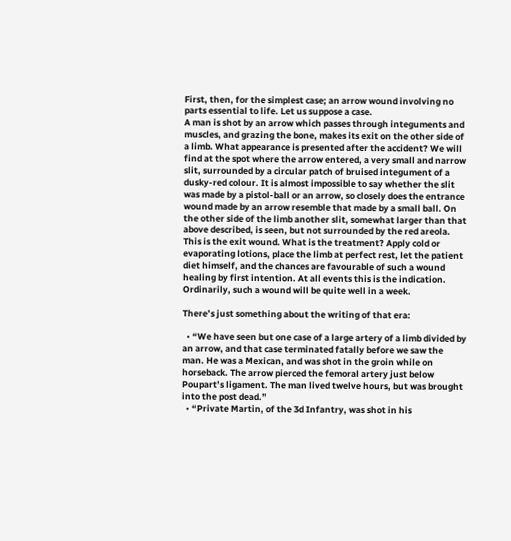First, then, for the simplest case; an arrow wound involving no parts essential to life. Let us suppose a case.
A man is shot by an arrow which passes through integuments and muscles, and grazing the bone, makes its exit on the other side of a limb. What appearance is presented after the accident? We will find at the spot where the arrow entered, a very small and narrow slit, surrounded by a circular patch of bruised integument of a dusky-red colour. It is almost impossible to say whether the slit was made by a pistol-ball or an arrow, so closely does the entrance wound made by an arrow resemble that made by a small ball. On the other side of the limb another slit, somewhat larger than that above described, is seen, but not surrounded by the red areola. This is the exit wound. What is the treatment? Apply cold or evaporating lotions, place the limb at perfect rest, let the patient diet himself, and the chances are favourable of such a wound healing by first intention. At all events this is the indication. Ordinarily, such a wound will be quite well in a week.

There’s just something about the writing of that era:

  • “We have seen but one case of a large artery of a limb divided by an arrow, and that case terminated fatally before we saw the man. He was a Mexican, and was shot in the groin while on horseback. The arrow pierced the femoral artery just below Poupart’s ligament. The man lived twelve hours, but was brought into the post dead.”
  • “Private Martin, of the 3d Infantry, was shot in his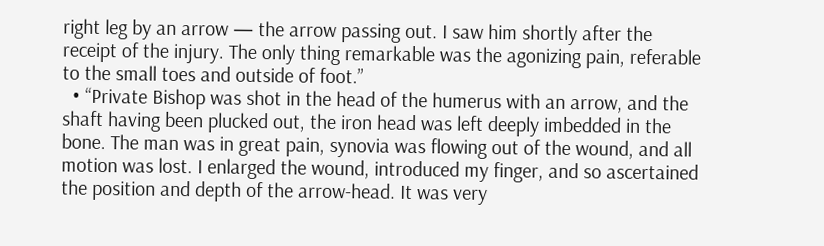right leg by an arrow — the arrow passing out. I saw him shortly after the receipt of the injury. The only thing remarkable was the agonizing pain, referable to the small toes and outside of foot.”
  • “Private Bishop was shot in the head of the humerus with an arrow, and the shaft having been plucked out, the iron head was left deeply imbedded in the bone. The man was in great pain, synovia was flowing out of the wound, and all motion was lost. I enlarged the wound, introduced my finger, and so ascertained the position and depth of the arrow-head. It was very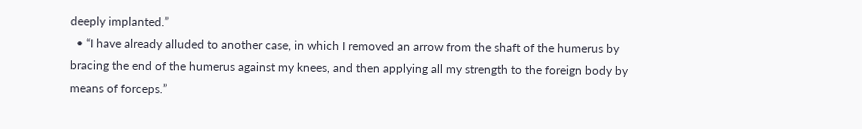deeply implanted.”
  • “I have already alluded to another case, in which I removed an arrow from the shaft of the humerus by bracing the end of the humerus against my knees, and then applying all my strength to the foreign body by means of forceps.”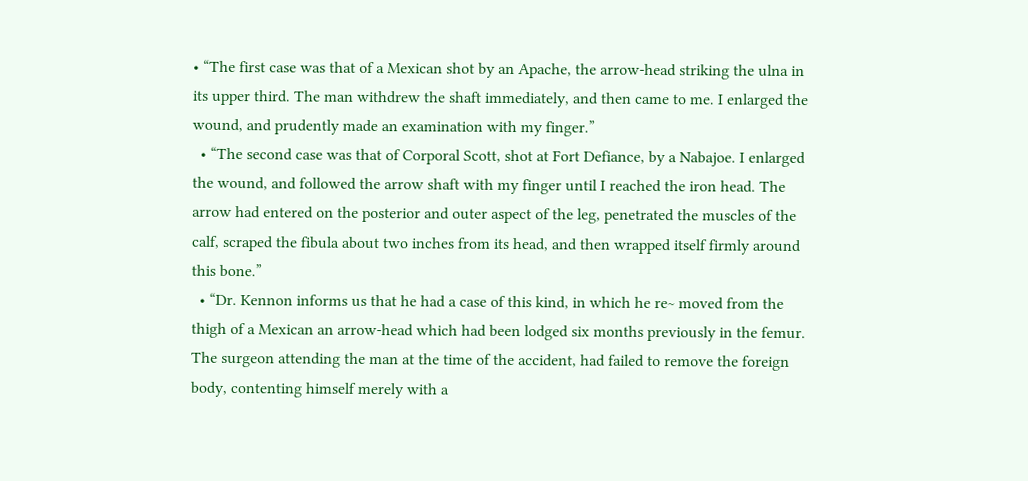• “The first case was that of a Mexican shot by an Apache, the arrow-head striking the ulna in its upper third. The man withdrew the shaft immediately, and then came to me. I enlarged the wound, and prudently made an examination with my finger.”
  • “The second case was that of Corporal Scott, shot at Fort Defiance, by a Nabajoe. I enlarged the wound, and followed the arrow shaft with my finger until I reached the iron head. The arrow had entered on the posterior and outer aspect of the leg, penetrated the muscles of the calf, scraped the fibula about two inches from its head, and then wrapped itself firmly around this bone.”
  • “Dr. Kennon informs us that he had a case of this kind, in which he re~ moved from the thigh of a Mexican an arrow-head which had been lodged six months previously in the femur. The surgeon attending the man at the time of the accident, had failed to remove the foreign body, contenting himself merely with a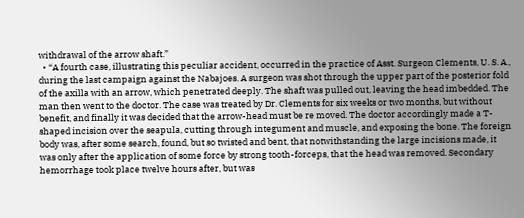withdrawal of the arrow shaft.”
  • “A fourth case, illustrating this peculiar accident, occurred in the practice of Asst. Surgeon Clements, U. S. A., during the last campaign against the Nabajoes. A surgeon was shot through the upper part of the posterior fold of the axilla with an arrow, which penetrated deeply. The shaft was pulled out, leaving the head imbedded. The man then went to the doctor. The case was treated by Dr. Clements for six weeks or two months, but without benefit, and finally it was decided that the arrow-head must be re moved. The doctor accordingly made a T-shaped incision over the seapula, cutting through integument and muscle, and exposing the bone. The foreign body was, after some search, found, but so twisted and bent, that notwithstanding the large incisions made, it was only after the application of some force by strong tooth-forceps, that the head was removed. Secondary hemorrhage took place twelve hours after, but was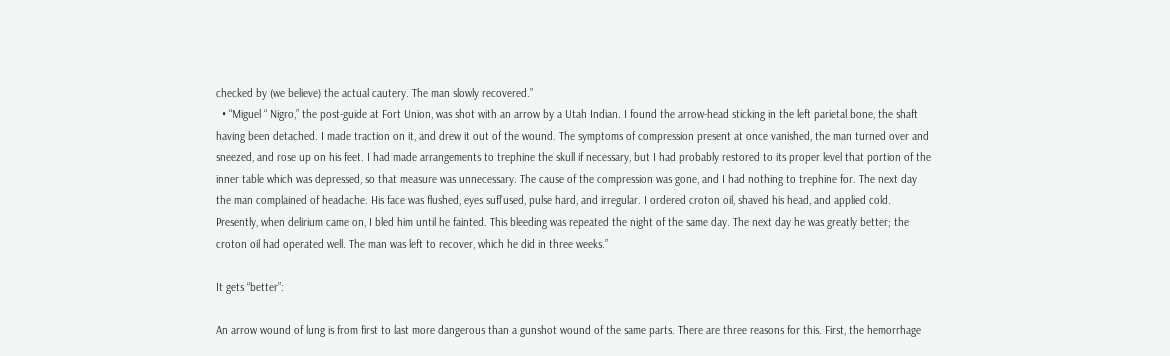checked by (we believe) the actual cautery. The man slowly recovered.”
  • “Miguel “ Nigro,” the post-guide at Fort Union, was shot with an arrow by a Utah Indian. I found the arrow-head sticking in the left parietal bone, the shaft having been detached. I made traction on it, and drew it out of the wound. The symptoms of compression present at once vanished, the man turned over and sneezed, and rose up on his feet. I had made arrangements to trephine the skull if necessary, but I had probably restored to its proper level that portion of the inner table which was depressed, so that measure was unnecessary. The cause of the compression was gone, and I had nothing to trephine for. The next day the man complained of headache. His face was flushed, eyes sufl’used, pulse hard, and irregular. I ordered croton oil, shaved his head, and applied cold. Presently, when delirium came on, I bled him until he fainted. This bleeding was repeated the night of the same day. The next day he was greatly better; the croton oil had operated well. The man was left to recover, which he did in three weeks.”

It gets “better”:

An arrow wound of lung is from first to last more dangerous than a gunshot wound of the same parts. There are three reasons for this. First, the hemorrhage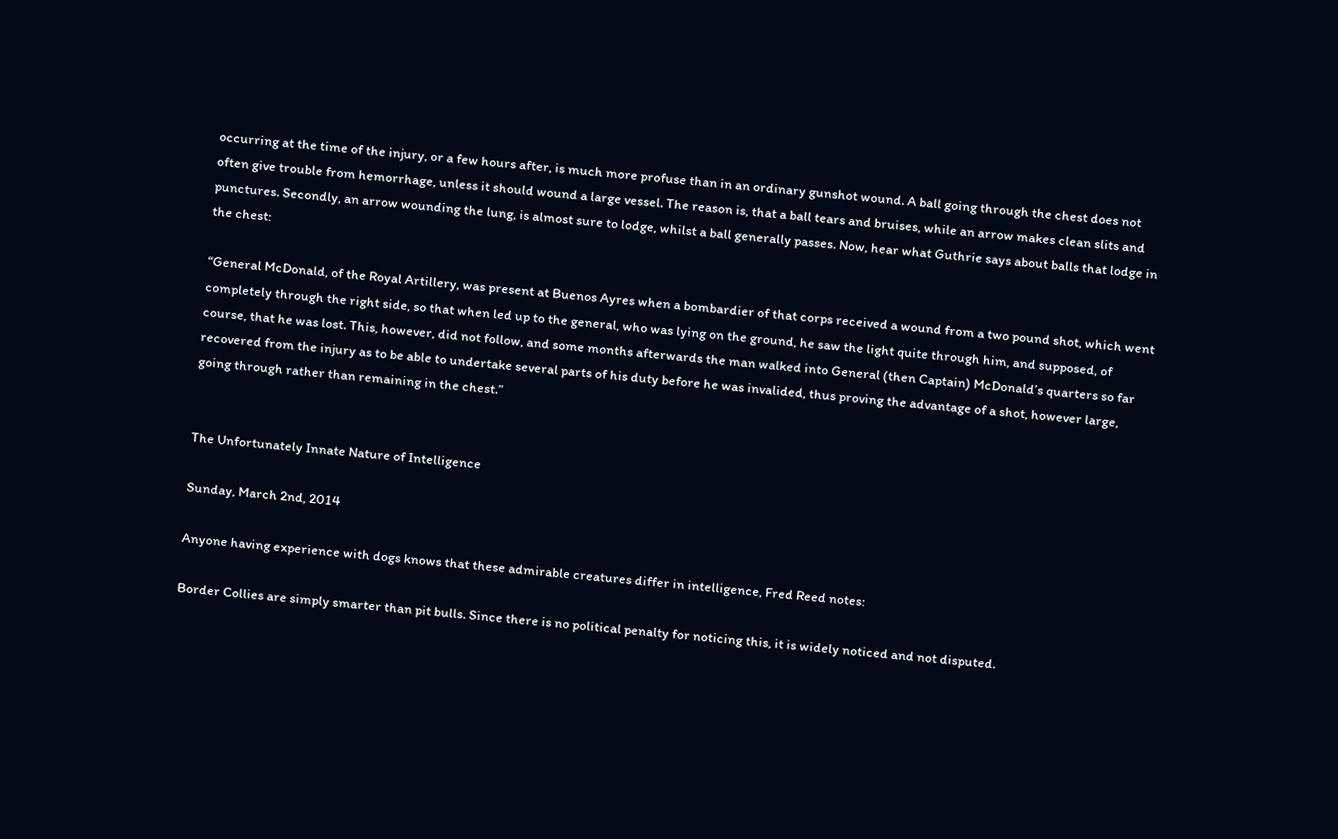occurring at the time of the injury, or a few hours after, is much more profuse than in an ordinary gunshot wound. A ball going through the chest does not often give trouble from hemorrhage, unless it should wound a large vessel. The reason is, that a ball tears and bruises, while an arrow makes clean slits and punctures. Secondly, an arrow wounding the lung, is almost sure to lodge, whilst a ball generally passes. Now, hear what Guthrie says about balls that lodge in the chest:

“General McDonald, of the Royal Artillery, was present at Buenos Ayres when a bombardier of that corps received a wound from a two pound shot, which went completely through the right side, so that when led up to the general, who was lying on the ground, he saw the light quite through him, and supposed, of course, that he was lost. This, however, did not follow, and some months afterwards the man walked into General (then Captain) McDonald’s quarters so far recovered from the injury as to be able to undertake several parts of his duty before he was invalided, thus proving the advantage of a shot, however large, going through rather than remaining in the chest.”


The Unfortunately Innate Nature of Intelligence

Sunday, March 2nd, 2014

Anyone having experience with dogs knows that these admirable creatures differ in intelligence, Fred Reed notes:

Border Collies are simply smarter than pit bulls. Since there is no political penalty for noticing this, it is widely noticed and not disputed.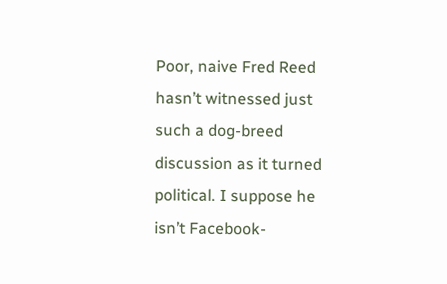Poor, naive Fred Reed hasn’t witnessed just such a dog-breed discussion as it turned political. I suppose he isn’t Facebook-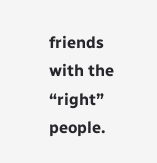friends with the “right” people.